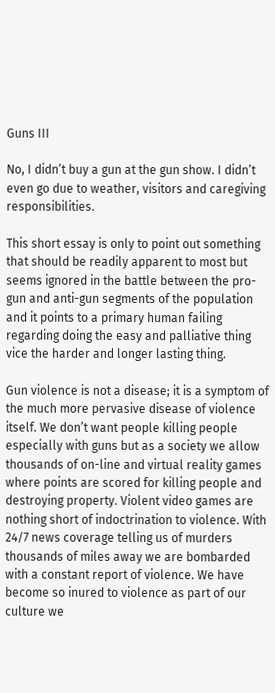Guns III

No, I didn’t buy a gun at the gun show. I didn’t even go due to weather, visitors and caregiving responsibilities.

This short essay is only to point out something that should be readily apparent to most but seems ignored in the battle between the pro-gun and anti-gun segments of the population and it points to a primary human failing regarding doing the easy and palliative thing vice the harder and longer lasting thing.

Gun violence is not a disease; it is a symptom of the much more pervasive disease of violence itself. We don’t want people killing people especially with guns but as a society we allow thousands of on-line and virtual reality games where points are scored for killing people and destroying property. Violent video games are nothing short of indoctrination to violence. With 24/7 news coverage telling us of murders thousands of miles away we are bombarded with a constant report of violence. We have become so inured to violence as part of our culture we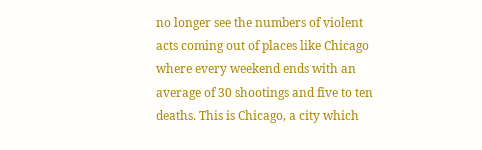no longer see the numbers of violent acts coming out of places like Chicago where every weekend ends with an average of 30 shootings and five to ten deaths. This is Chicago, a city which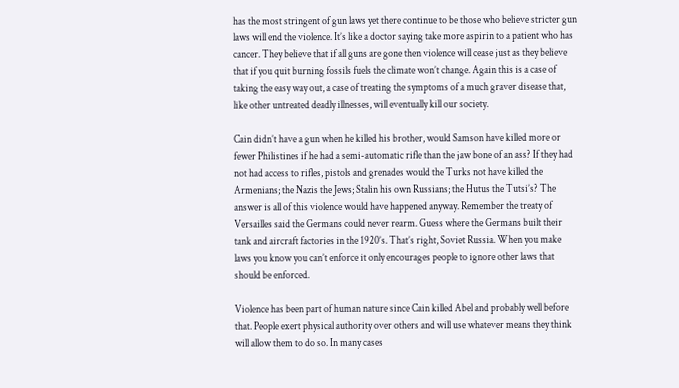has the most stringent of gun laws yet there continue to be those who believe stricter gun laws will end the violence. It’s like a doctor saying take more aspirin to a patient who has cancer. They believe that if all guns are gone then violence will cease just as they believe that if you quit burning fossils fuels the climate won’t change. Again this is a case of taking the easy way out, a case of treating the symptoms of a much graver disease that, like other untreated deadly illnesses, will eventually kill our society.

Cain didn’t have a gun when he killed his brother, would Samson have killed more or fewer Philistines if he had a semi-automatic rifle than the jaw bone of an ass? If they had not had access to rifles, pistols and grenades would the Turks not have killed the Armenians; the Nazis the Jews; Stalin his own Russians; the Hutus the Tutsi’s? The answer is all of this violence would have happened anyway. Remember the treaty of Versailles said the Germans could never rearm. Guess where the Germans built their tank and aircraft factories in the 1920’s. That’s right, Soviet Russia. When you make laws you know you can’t enforce it only encourages people to ignore other laws that should be enforced.

Violence has been part of human nature since Cain killed Abel and probably well before that. People exert physical authority over others and will use whatever means they think will allow them to do so. In many cases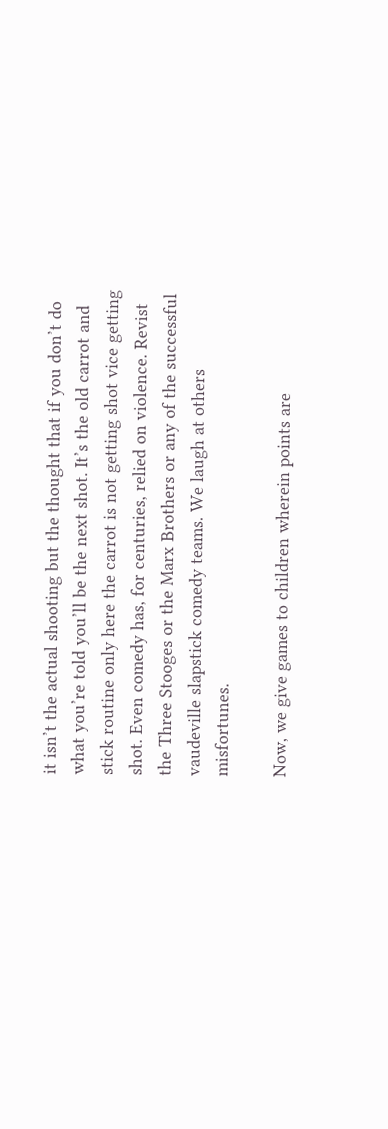it isn’t the actual shooting but the thought that if you don’t do what you’re told you’ll be the next shot. It’s the old carrot and stick routine only here the carrot is not getting shot vice getting shot. Even comedy has, for centuries, relied on violence. Revist the Three Stooges or the Marx Brothers or any of the successful vaudeville slapstick comedy teams. We laugh at others misfortunes.

Now, we give games to children wherein points are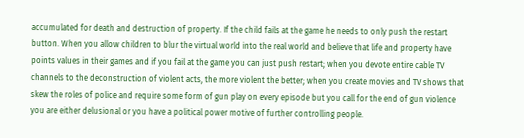accumulated for death and destruction of property. If the child fails at the game he needs to only push the restart button. When you allow children to blur the virtual world into the real world and believe that life and property have points values in their games and if you fail at the game you can just push restart; when you devote entire cable TV channels to the deconstruction of violent acts, the more violent the better; when you create movies and TV shows that skew the roles of police and require some form of gun play on every episode but you call for the end of gun violence you are either delusional or you have a political power motive of further controlling people.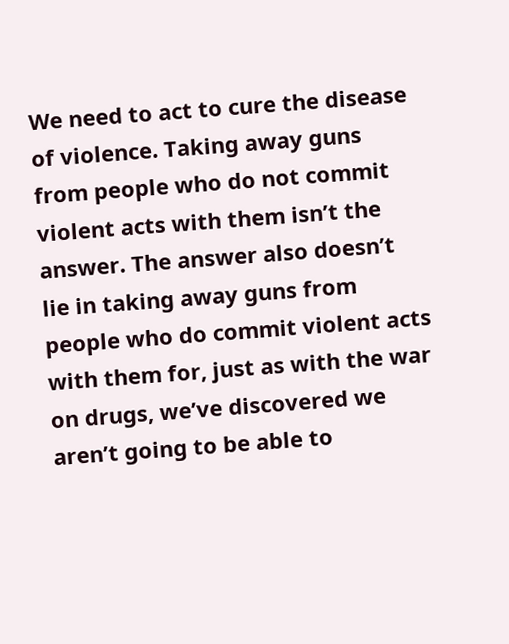We need to act to cure the disease of violence. Taking away guns from people who do not commit violent acts with them isn’t the answer. The answer also doesn’t lie in taking away guns from people who do commit violent acts with them for, just as with the war on drugs, we’ve discovered we aren’t going to be able to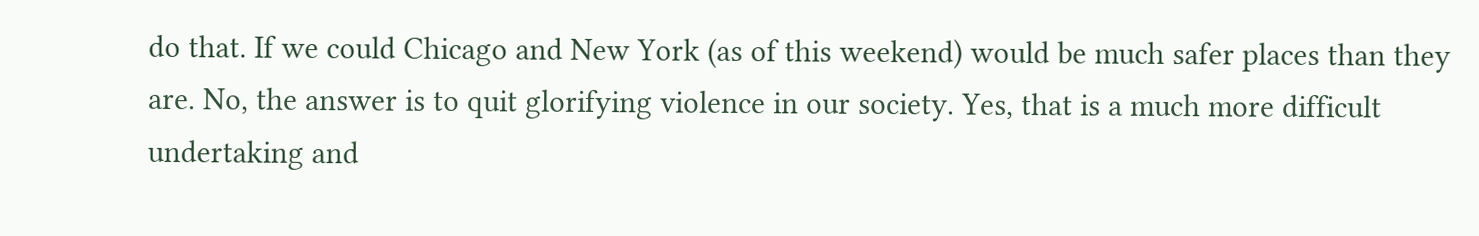do that. If we could Chicago and New York (as of this weekend) would be much safer places than they are. No, the answer is to quit glorifying violence in our society. Yes, that is a much more difficult undertaking and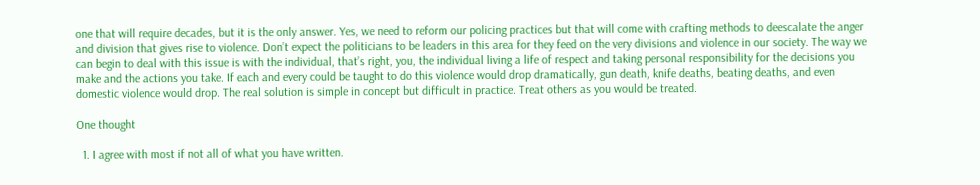one that will require decades, but it is the only answer. Yes, we need to reform our policing practices but that will come with crafting methods to deescalate the anger and division that gives rise to violence. Don’t expect the politicians to be leaders in this area for they feed on the very divisions and violence in our society. The way we can begin to deal with this issue is with the individual, that’s right, you, the individual living a life of respect and taking personal responsibility for the decisions you make and the actions you take. If each and every could be taught to do this violence would drop dramatically, gun death, knife deaths, beating deaths, and even domestic violence would drop. The real solution is simple in concept but difficult in practice. Treat others as you would be treated.

One thought

  1. I agree with most if not all of what you have written.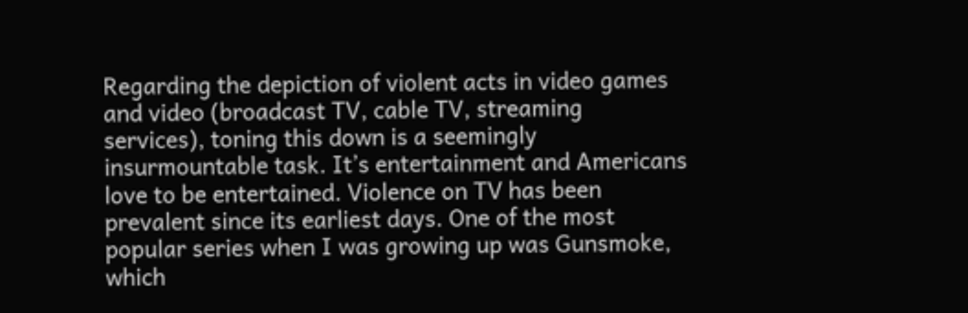Regarding the depiction of violent acts in video games and video (broadcast TV, cable TV, streaming services), toning this down is a seemingly insurmountable task. It’s entertainment and Americans love to be entertained. Violence on TV has been prevalent since its earliest days. One of the most popular series when I was growing up was Gunsmoke, which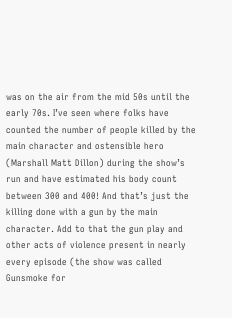was on the air from the mid 50s until the early 70s. I’ve seen where folks have counted the number of people killed by the main character and ostensible hero (Marshall Matt Dillon) during the show’s run and have estimated his body count between 300 and 400! And that’s just the killing done with a gun by the main character. Add to that the gun play and other acts of violence present in nearly every episode (the show was called Gunsmoke for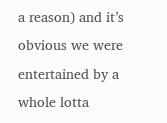a reason) and it’s obvious we were entertained by a whole lotta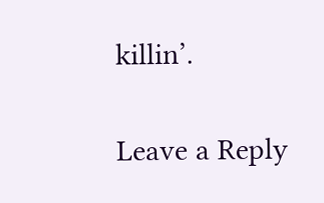killin’.

Leave a Reply